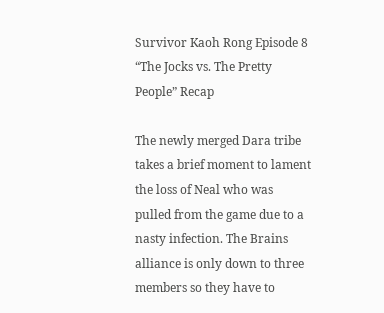Survivor Kaoh Rong Episode 8 “The Jocks vs. The Pretty People” Recap

The newly merged Dara tribe takes a brief moment to lament the loss of Neal who was pulled from the game due to a nasty infection. The Brains alliance is only down to three members so they have to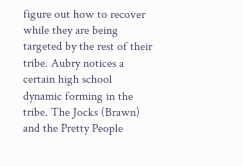figure out how to recover while they are being targeted by the rest of their tribe. Aubry notices a certain high school dynamic forming in the tribe. The Jocks (Brawn) and the Pretty People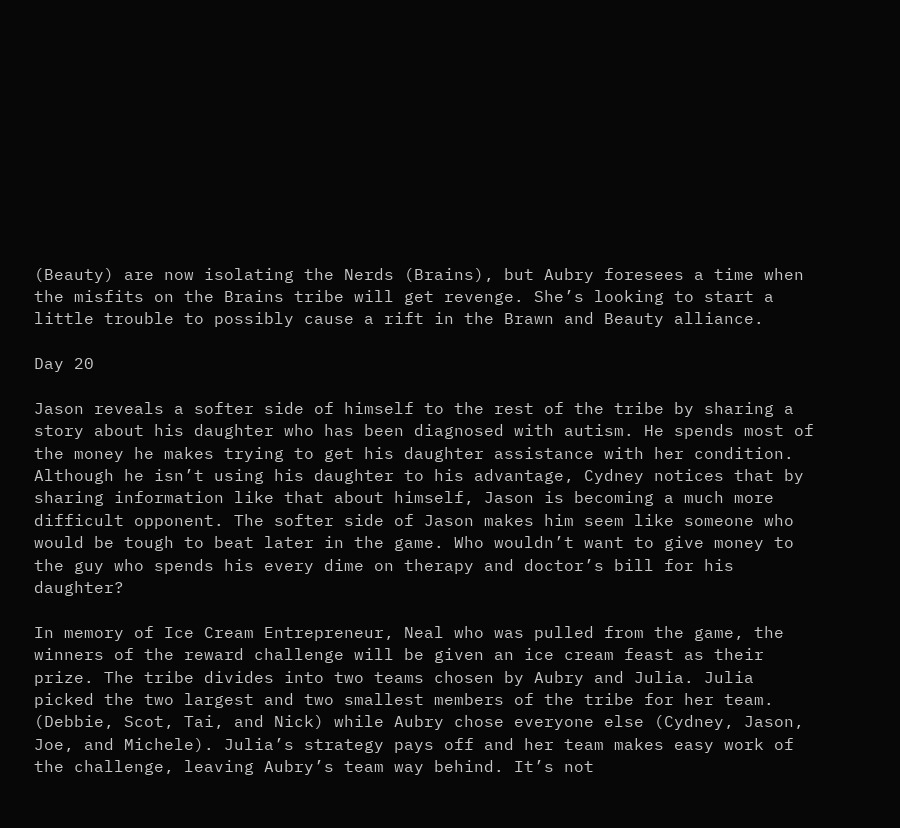(Beauty) are now isolating the Nerds (Brains), but Aubry foresees a time when the misfits on the Brains tribe will get revenge. She’s looking to start a little trouble to possibly cause a rift in the Brawn and Beauty alliance.

Day 20

Jason reveals a softer side of himself to the rest of the tribe by sharing a story about his daughter who has been diagnosed with autism. He spends most of the money he makes trying to get his daughter assistance with her condition. Although he isn’t using his daughter to his advantage, Cydney notices that by sharing information like that about himself, Jason is becoming a much more difficult opponent. The softer side of Jason makes him seem like someone who would be tough to beat later in the game. Who wouldn’t want to give money to the guy who spends his every dime on therapy and doctor’s bill for his daughter?

In memory of Ice Cream Entrepreneur, Neal who was pulled from the game, the winners of the reward challenge will be given an ice cream feast as their prize. The tribe divides into two teams chosen by Aubry and Julia. Julia picked the two largest and two smallest members of the tribe for her team. (Debbie, Scot, Tai, and Nick) while Aubry chose everyone else (Cydney, Jason, Joe, and Michele). Julia’s strategy pays off and her team makes easy work of the challenge, leaving Aubry’s team way behind. It’s not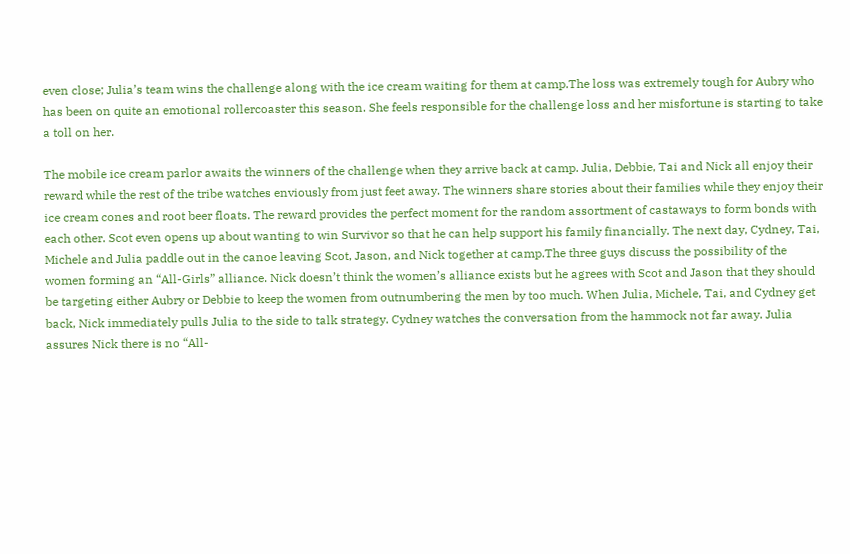even close; Julia’s team wins the challenge along with the ice cream waiting for them at camp.The loss was extremely tough for Aubry who has been on quite an emotional rollercoaster this season. She feels responsible for the challenge loss and her misfortune is starting to take a toll on her.

The mobile ice cream parlor awaits the winners of the challenge when they arrive back at camp. Julia, Debbie, Tai and Nick all enjoy their reward while the rest of the tribe watches enviously from just feet away. The winners share stories about their families while they enjoy their ice cream cones and root beer floats. The reward provides the perfect moment for the random assortment of castaways to form bonds with each other. Scot even opens up about wanting to win Survivor so that he can help support his family financially. The next day, Cydney, Tai, Michele and Julia paddle out in the canoe leaving Scot, Jason, and Nick together at camp.The three guys discuss the possibility of the women forming an “All-Girls” alliance. Nick doesn’t think the women’s alliance exists but he agrees with Scot and Jason that they should be targeting either Aubry or Debbie to keep the women from outnumbering the men by too much. When Julia, Michele, Tai, and Cydney get back, Nick immediately pulls Julia to the side to talk strategy. Cydney watches the conversation from the hammock not far away. Julia assures Nick there is no “All-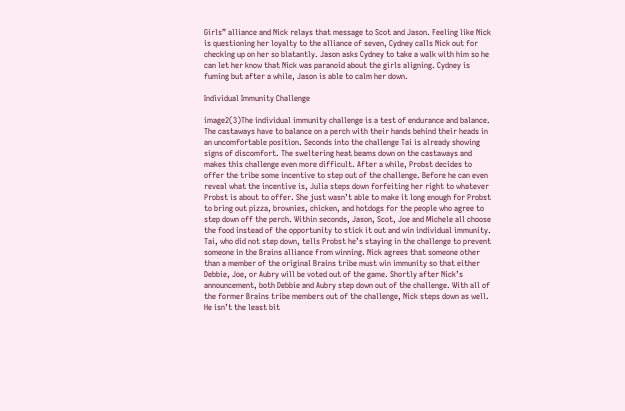Girls” alliance and Nick relays that message to Scot and Jason. Feeling like Nick is questioning her loyalty to the alliance of seven, Cydney calls Nick out for checking up on her so blatantly. Jason asks Cydney to take a walk with him so he can let her know that Nick was paranoid about the girls aligning. Cydney is fuming but after a while, Jason is able to calm her down.

Individual Immunity Challenge

image2(3)The individual immunity challenge is a test of endurance and balance. The castaways have to balance on a perch with their hands behind their heads in an uncomfortable position. Seconds into the challenge Tai is already showing signs of discomfort. The sweltering heat beams down on the castaways and makes this challenge even more difficult. After a while, Probst decides to offer the tribe some incentive to step out of the challenge. Before he can even reveal what the incentive is, Julia steps down forfeiting her right to whatever Probst is about to offer. She just wasn’t able to make it long enough for Probst to bring out pizza, brownies, chicken, and hotdogs for the people who agree to step down off the perch. Within seconds, Jason, Scot, Joe and Michele all choose the food instead of the opportunity to stick it out and win individual immunity. Tai, who did not step down, tells Probst he’s staying in the challenge to prevent someone in the Brains alliance from winning. Nick agrees that someone other than a member of the original Brains tribe must win immunity so that either Debbie, Joe, or Aubry will be voted out of the game. Shortly after Nick’s announcement, both Debbie and Aubry step down out of the challenge. With all of the former Brains tribe members out of the challenge, Nick steps down as well. He isn’t the least bit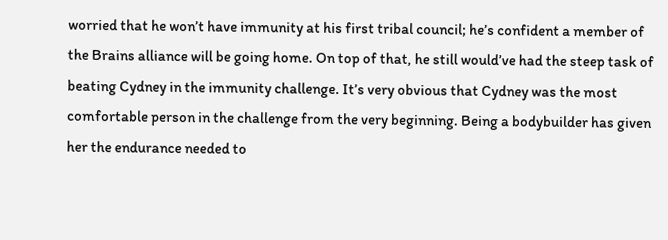worried that he won’t have immunity at his first tribal council; he’s confident a member of the Brains alliance will be going home. On top of that, he still would’ve had the steep task of beating Cydney in the immunity challenge. It’s very obvious that Cydney was the most comfortable person in the challenge from the very beginning. Being a bodybuilder has given her the endurance needed to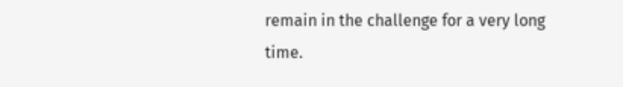remain in the challenge for a very long time.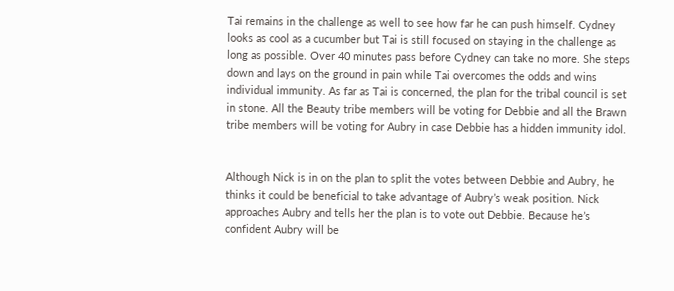Tai remains in the challenge as well to see how far he can push himself. Cydney looks as cool as a cucumber but Tai is still focused on staying in the challenge as long as possible. Over 40 minutes pass before Cydney can take no more. She steps down and lays on the ground in pain while Tai overcomes the odds and wins individual immunity. As far as Tai is concerned, the plan for the tribal council is set in stone. All the Beauty tribe members will be voting for Debbie and all the Brawn tribe members will be voting for Aubry in case Debbie has a hidden immunity idol.


Although Nick is in on the plan to split the votes between Debbie and Aubry, he thinks it could be beneficial to take advantage of Aubry’s weak position. Nick approaches Aubry and tells her the plan is to vote out Debbie. Because he’s confident Aubry will be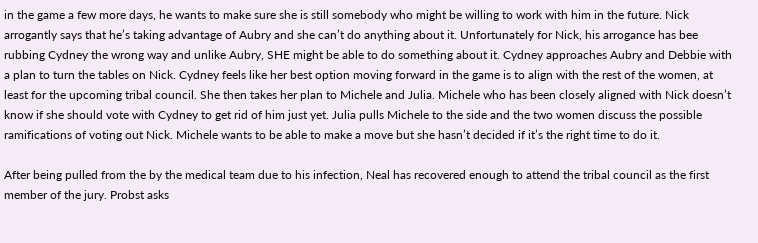in the game a few more days, he wants to make sure she is still somebody who might be willing to work with him in the future. Nick arrogantly says that he’s taking advantage of Aubry and she can’t do anything about it. Unfortunately for Nick, his arrogance has bee rubbing Cydney the wrong way and unlike Aubry, SHE might be able to do something about it. Cydney approaches Aubry and Debbie with a plan to turn the tables on Nick. Cydney feels like her best option moving forward in the game is to align with the rest of the women, at least for the upcoming tribal council. She then takes her plan to Michele and Julia. Michele who has been closely aligned with Nick doesn’t know if she should vote with Cydney to get rid of him just yet. Julia pulls Michele to the side and the two women discuss the possible ramifications of voting out Nick. Michele wants to be able to make a move but she hasn’t decided if it’s the right time to do it.

After being pulled from the by the medical team due to his infection, Neal has recovered enough to attend the tribal council as the first member of the jury. Probst asks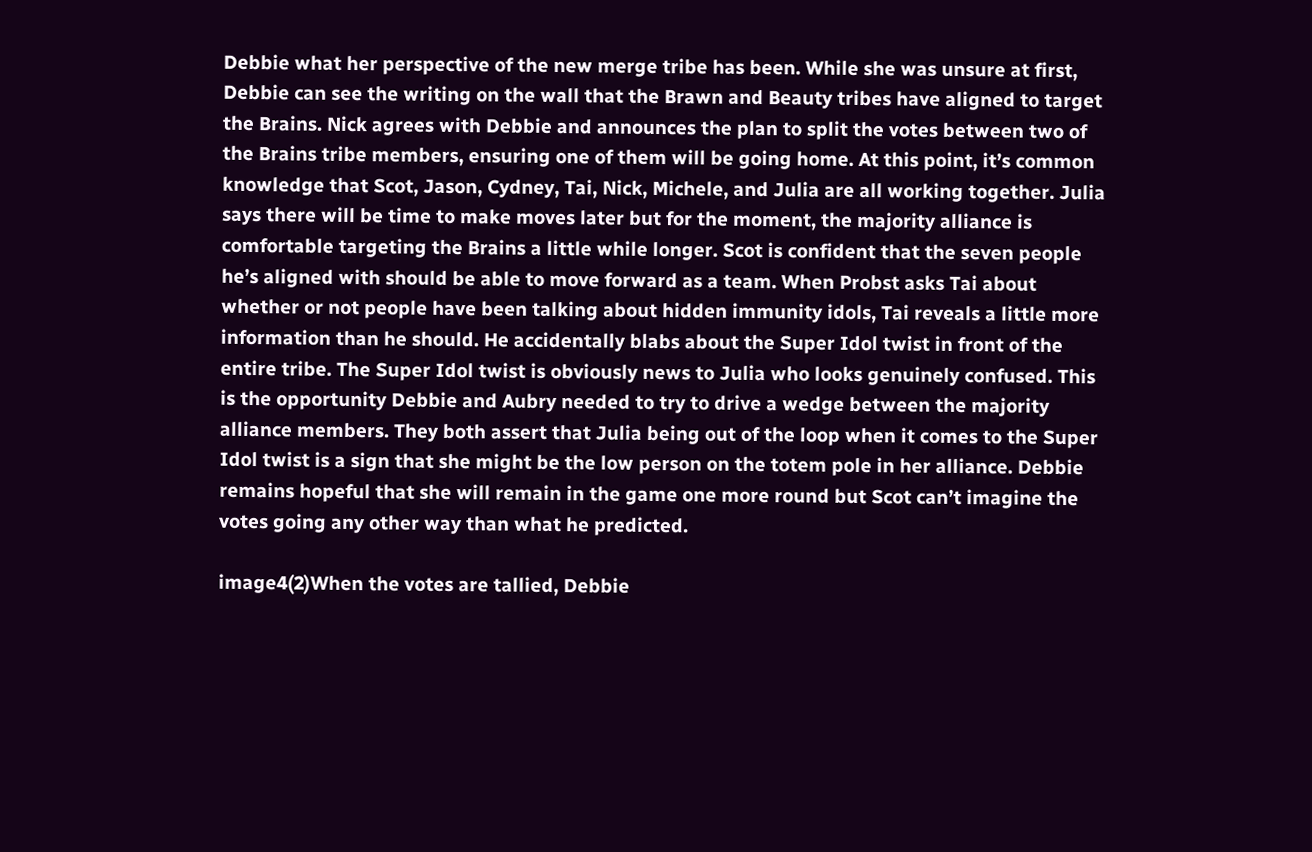Debbie what her perspective of the new merge tribe has been. While she was unsure at first, Debbie can see the writing on the wall that the Brawn and Beauty tribes have aligned to target the Brains. Nick agrees with Debbie and announces the plan to split the votes between two of the Brains tribe members, ensuring one of them will be going home. At this point, it’s common knowledge that Scot, Jason, Cydney, Tai, Nick, Michele, and Julia are all working together. Julia says there will be time to make moves later but for the moment, the majority alliance is comfortable targeting the Brains a little while longer. Scot is confident that the seven people he’s aligned with should be able to move forward as a team. When Probst asks Tai about whether or not people have been talking about hidden immunity idols, Tai reveals a little more information than he should. He accidentally blabs about the Super Idol twist in front of the entire tribe. The Super Idol twist is obviously news to Julia who looks genuinely confused. This is the opportunity Debbie and Aubry needed to try to drive a wedge between the majority alliance members. They both assert that Julia being out of the loop when it comes to the Super Idol twist is a sign that she might be the low person on the totem pole in her alliance. Debbie remains hopeful that she will remain in the game one more round but Scot can’t imagine the votes going any other way than what he predicted.

image4(2)When the votes are tallied, Debbie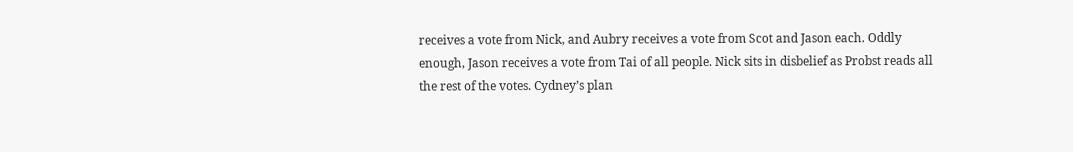receives a vote from Nick, and Aubry receives a vote from Scot and Jason each. Oddly enough, Jason receives a vote from Tai of all people. Nick sits in disbelief as Probst reads all the rest of the votes. Cydney’s plan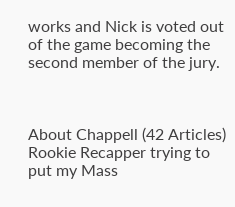works and Nick is voted out of the game becoming the second member of the jury.



About Chappell (42 Articles)
Rookie Recapper trying to put my Mass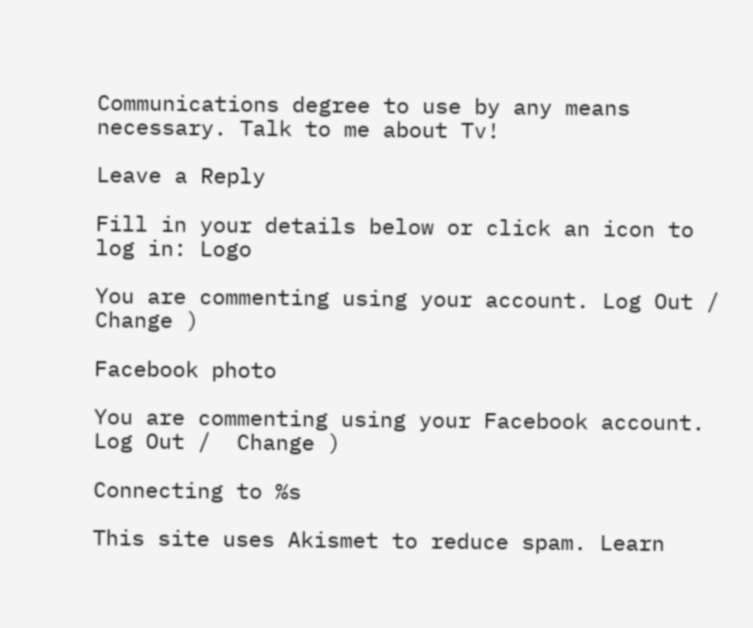Communications degree to use by any means necessary. Talk to me about Tv!

Leave a Reply

Fill in your details below or click an icon to log in: Logo

You are commenting using your account. Log Out /  Change )

Facebook photo

You are commenting using your Facebook account. Log Out /  Change )

Connecting to %s

This site uses Akismet to reduce spam. Learn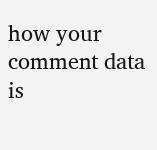how your comment data is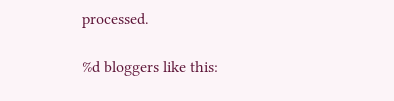processed.

%d bloggers like this: